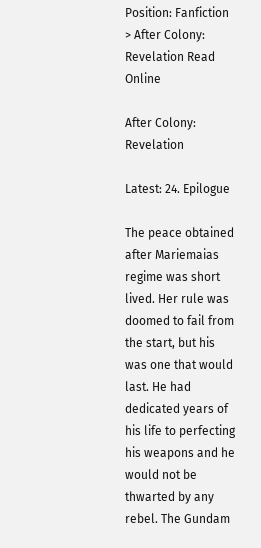Position: Fanfiction > After Colony: Revelation Read Online

After Colony: Revelation

Latest: 24. Epilogue

The peace obtained after Mariemaias regime was short lived. Her rule was doomed to fail from the start, but his was one that would last. He had dedicated years of his life to perfecting his weapons and he would not be thwarted by any rebel. The Gundam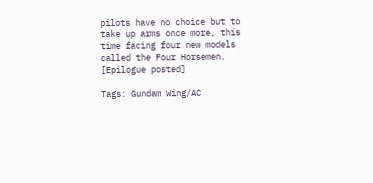pilots have no choice but to take up arms once more, this time facing four new models called the Four Horsemen. [Epilogue posted]

Tags: Gundam Wing/AC